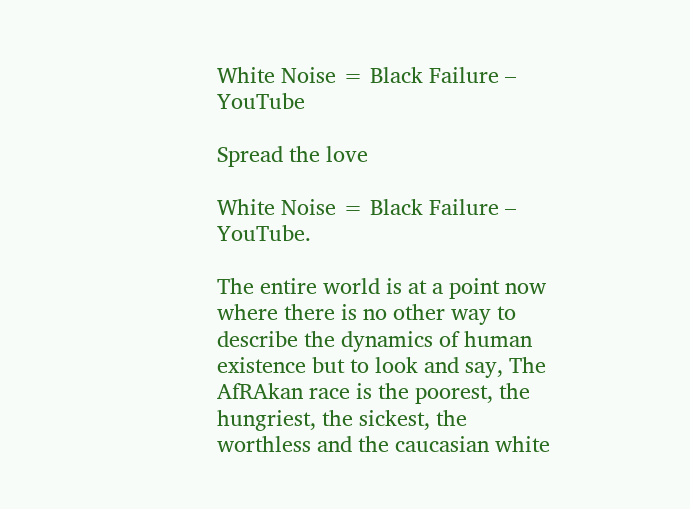White Noise = Black Failure – YouTube

Spread the love

White Noise = Black Failure – YouTube.

The entire world is at a point now where there is no other way to describe the dynamics of human existence but to look and say, The AfRAkan race is the poorest, the hungriest, the sickest, the worthless and the caucasian white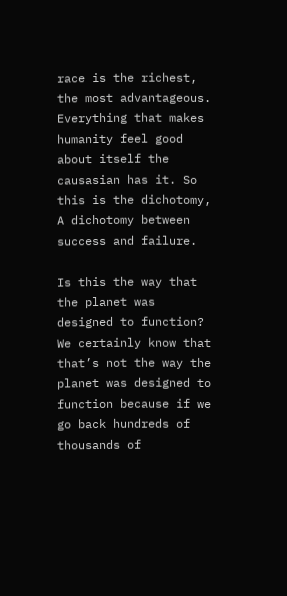race is the richest, the most advantageous. Everything that makes humanity feel good about itself the causasian has it. So this is the dichotomy, A dichotomy between success and failure.

Is this the way that the planet was designed to function? We certainly know that that’s not the way the planet was designed to function because if we go back hundreds of thousands of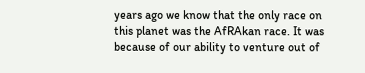years ago we know that the only race on this planet was the AfRAkan race. It was because of our ability to venture out of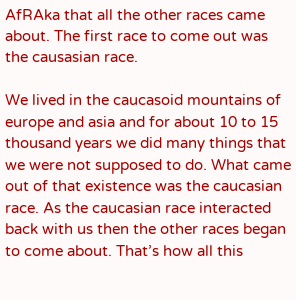AfRAka that all the other races came about. The first race to come out was the causasian race.

We lived in the caucasoid mountains of europe and asia and for about 10 to 15 thousand years we did many things that we were not supposed to do. What came out of that existence was the caucasian race. As the caucasian race interacted back with us then the other races began to come about. That’s how all this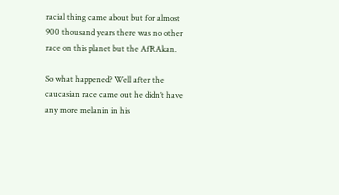racial thing came about but for almost 900 thousand years there was no other race on this planet but the AfRAkan.

So what happened? Well after the caucasian race came out he didn’t have any more melanin in his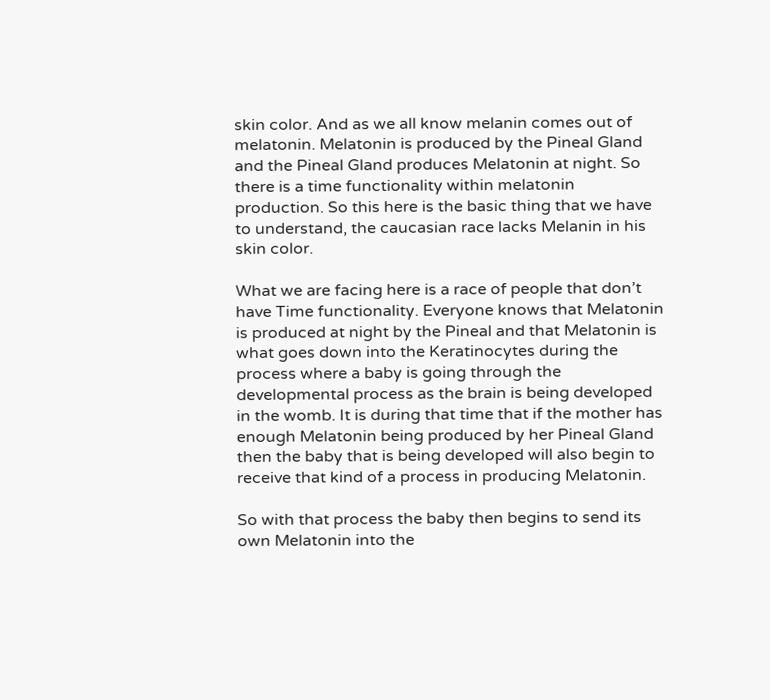skin color. And as we all know melanin comes out of melatonin. Melatonin is produced by the Pineal Gland and the Pineal Gland produces Melatonin at night. So there is a time functionality within melatonin production. So this here is the basic thing that we have to understand, the caucasian race lacks Melanin in his skin color.

What we are facing here is a race of people that don’t have Time functionality. Everyone knows that Melatonin is produced at night by the Pineal and that Melatonin is what goes down into the Keratinocytes during the process where a baby is going through the developmental process as the brain is being developed in the womb. It is during that time that if the mother has enough Melatonin being produced by her Pineal Gland then the baby that is being developed will also begin to receive that kind of a process in producing Melatonin.

So with that process the baby then begins to send its own Melatonin into the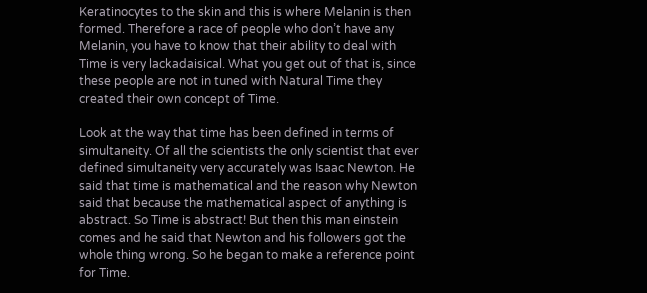Keratinocytes to the skin and this is where Melanin is then formed. Therefore a race of people who don’t have any Melanin, you have to know that their ability to deal with Time is very lackadaisical. What you get out of that is, since these people are not in tuned with Natural Time they created their own concept of Time.

Look at the way that time has been defined in terms of simultaneity. Of all the scientists the only scientist that ever defined simultaneity very accurately was Isaac Newton. He said that time is mathematical and the reason why Newton said that because the mathematical aspect of anything is abstract. So Time is abstract! But then this man einstein comes and he said that Newton and his followers got the whole thing wrong. So he began to make a reference point for Time.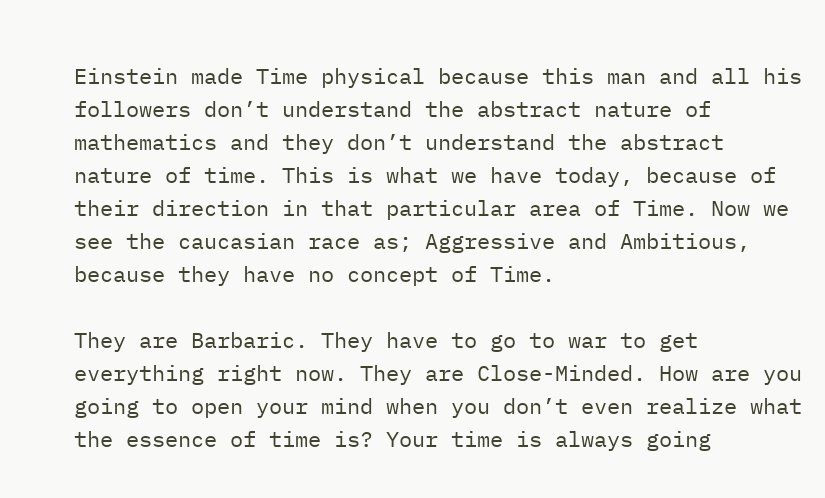Einstein made Time physical because this man and all his followers don’t understand the abstract nature of mathematics and they don’t understand the abstract nature of time. This is what we have today, because of their direction in that particular area of Time. Now we see the caucasian race as; Aggressive and Ambitious, because they have no concept of Time.

They are Barbaric. They have to go to war to get everything right now. They are Close-Minded. How are you going to open your mind when you don’t even realize what the essence of time is? Your time is always going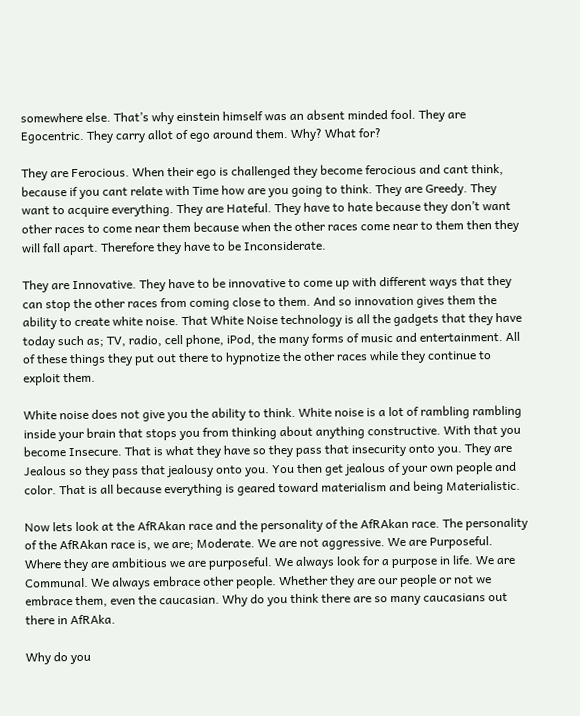somewhere else. That’s why einstein himself was an absent minded fool. They are Egocentric. They carry allot of ego around them. Why? What for?

They are Ferocious. When their ego is challenged they become ferocious and cant think, because if you cant relate with Time how are you going to think. They are Greedy. They want to acquire everything. They are Hateful. They have to hate because they don’t want other races to come near them because when the other races come near to them then they will fall apart. Therefore they have to be Inconsiderate.

They are Innovative. They have to be innovative to come up with different ways that they can stop the other races from coming close to them. And so innovation gives them the ability to create white noise. That White Noise technology is all the gadgets that they have today such as; TV, radio, cell phone, iPod, the many forms of music and entertainment. All of these things they put out there to hypnotize the other races while they continue to exploit them.

White noise does not give you the ability to think. White noise is a lot of rambling rambling inside your brain that stops you from thinking about anything constructive. With that you become Insecure. That is what they have so they pass that insecurity onto you. They are Jealous so they pass that jealousy onto you. You then get jealous of your own people and color. That is all because everything is geared toward materialism and being Materialistic.

Now lets look at the AfRAkan race and the personality of the AfRAkan race. The personality of the AfRAkan race is, we are; Moderate. We are not aggressive. We are Purposeful. Where they are ambitious we are purposeful. We always look for a purpose in life. We are Communal. We always embrace other people. Whether they are our people or not we embrace them, even the caucasian. Why do you think there are so many caucasians out there in AfRAka.

Why do you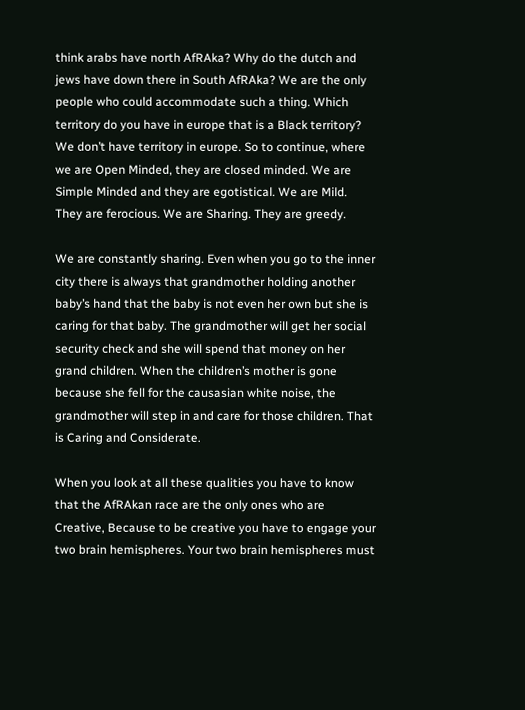think arabs have north AfRAka? Why do the dutch and jews have down there in South AfRAka? We are the only people who could accommodate such a thing. Which territory do you have in europe that is a Black territory? We don’t have territory in europe. So to continue, where we are Open Minded, they are closed minded. We are Simple Minded and they are egotistical. We are Mild. They are ferocious. We are Sharing. They are greedy.

We are constantly sharing. Even when you go to the inner city there is always that grandmother holding another baby’s hand that the baby is not even her own but she is caring for that baby. The grandmother will get her social security check and she will spend that money on her grand children. When the children’s mother is gone because she fell for the causasian white noise, the grandmother will step in and care for those children. That is Caring and Considerate.

When you look at all these qualities you have to know that the AfRAkan race are the only ones who are Creative, Because to be creative you have to engage your two brain hemispheres. Your two brain hemispheres must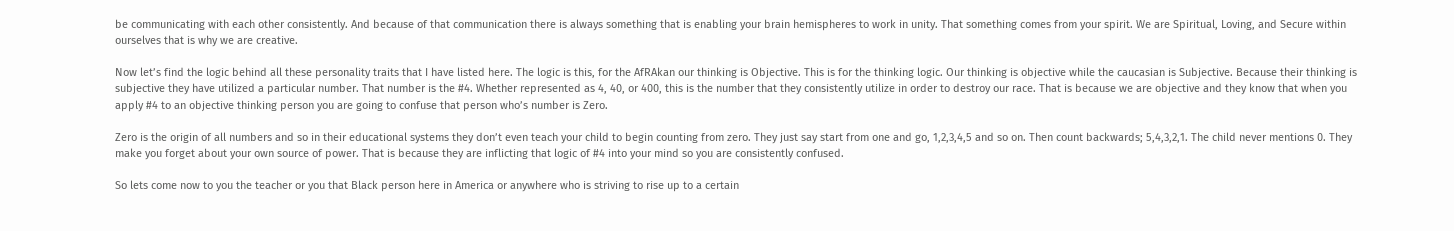be communicating with each other consistently. And because of that communication there is always something that is enabling your brain hemispheres to work in unity. That something comes from your spirit. We are Spiritual, Loving, and Secure within ourselves that is why we are creative.

Now let’s find the logic behind all these personality traits that I have listed here. The logic is this, for the AfRAkan our thinking is Objective. This is for the thinking logic. Our thinking is objective while the caucasian is Subjective. Because their thinking is subjective they have utilized a particular number. That number is the #4. Whether represented as 4, 40, or 400, this is the number that they consistently utilize in order to destroy our race. That is because we are objective and they know that when you apply #4 to an objective thinking person you are going to confuse that person who’s number is Zero.

Zero is the origin of all numbers and so in their educational systems they don’t even teach your child to begin counting from zero. They just say start from one and go, 1,2,3,4,5 and so on. Then count backwards; 5,4,3,2,1. The child never mentions 0. They make you forget about your own source of power. That is because they are inflicting that logic of #4 into your mind so you are consistently confused.

So lets come now to you the teacher or you that Black person here in America or anywhere who is striving to rise up to a certain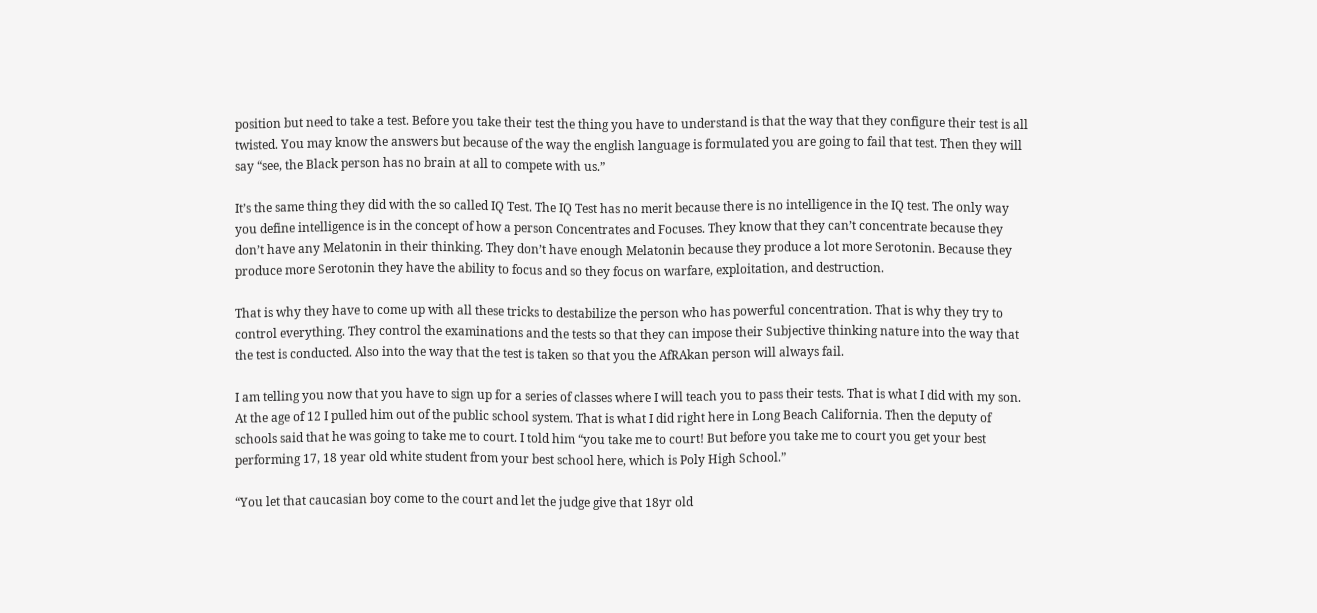position but need to take a test. Before you take their test the thing you have to understand is that the way that they configure their test is all twisted. You may know the answers but because of the way the english language is formulated you are going to fail that test. Then they will say “see, the Black person has no brain at all to compete with us.”

It’s the same thing they did with the so called IQ Test. The IQ Test has no merit because there is no intelligence in the IQ test. The only way you define intelligence is in the concept of how a person Concentrates and Focuses. They know that they can’t concentrate because they don’t have any Melatonin in their thinking. They don’t have enough Melatonin because they produce a lot more Serotonin. Because they produce more Serotonin they have the ability to focus and so they focus on warfare, exploitation, and destruction.

That is why they have to come up with all these tricks to destabilize the person who has powerful concentration. That is why they try to control everything. They control the examinations and the tests so that they can impose their Subjective thinking nature into the way that the test is conducted. Also into the way that the test is taken so that you the AfRAkan person will always fail.

I am telling you now that you have to sign up for a series of classes where I will teach you to pass their tests. That is what I did with my son. At the age of 12 I pulled him out of the public school system. That is what I did right here in Long Beach California. Then the deputy of schools said that he was going to take me to court. I told him “you take me to court! But before you take me to court you get your best performing 17, 18 year old white student from your best school here, which is Poly High School.”

“You let that caucasian boy come to the court and let the judge give that 18yr old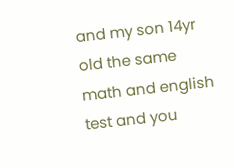and my son 14yr old the same math and english test and you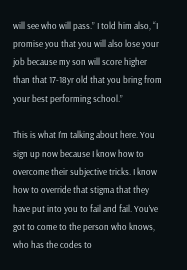will see who will pass.” I told him also, “I promise you that you will also lose your job because my son will score higher than that 17-18yr old that you bring from your best performing school.”

This is what I’m talking about here. You sign up now because I know how to overcome their subjective tricks. I know how to override that stigma that they have put into you to fail and fail. You’ve got to come to the person who knows, who has the codes to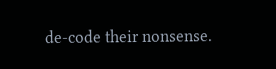de-code their nonsense.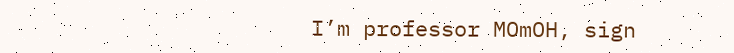I’m professor MOmOH, sign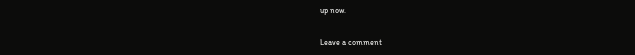up now.


Leave a comment